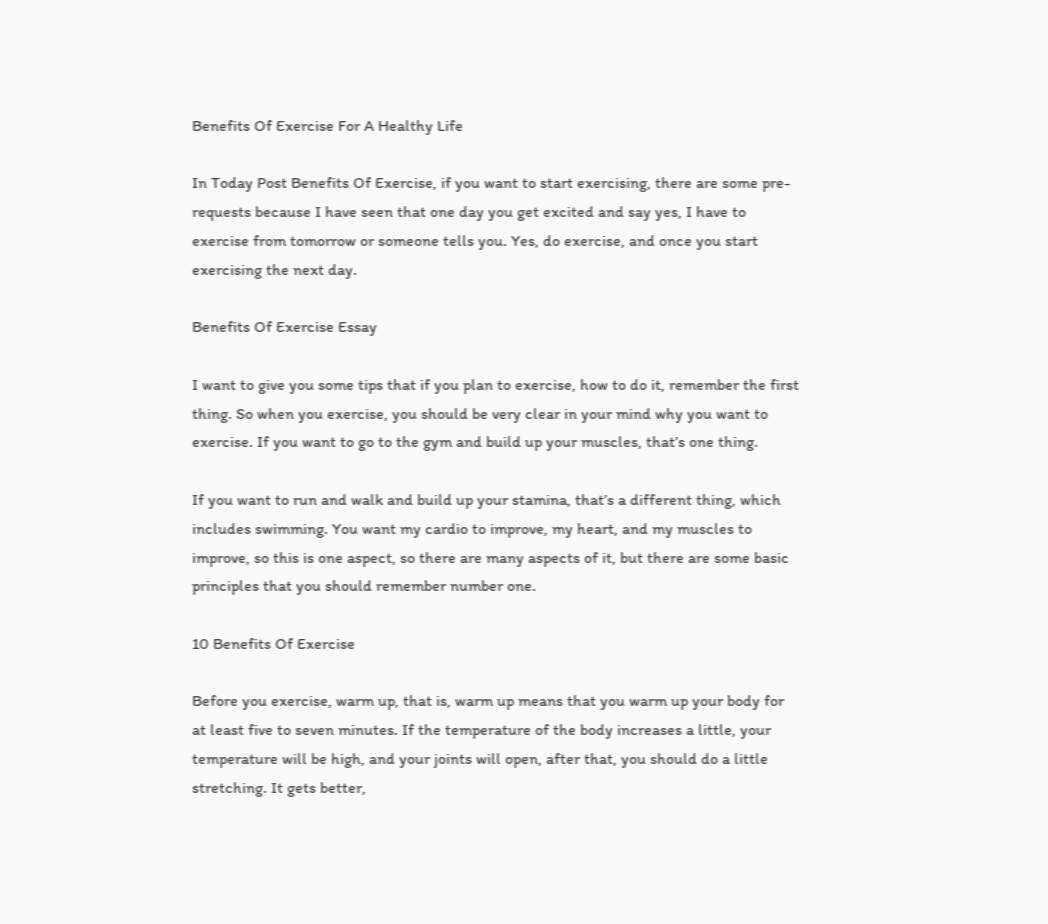Benefits Of Exercise For A Healthy Life

In Today Post Benefits Of Exercise, if you want to start exercising, there are some pre-requests because I have seen that one day you get excited and say yes, I have to exercise from tomorrow or someone tells you. Yes, do exercise, and once you start exercising the next day.

Benefits Of Exercise Essay

I want to give you some tips that if you plan to exercise, how to do it, remember the first thing. So when you exercise, you should be very clear in your mind why you want to exercise. If you want to go to the gym and build up your muscles, that’s one thing.

If you want to run and walk and build up your stamina, that’s a different thing, which includes swimming. You want my cardio to improve, my heart, and my muscles to improve, so this is one aspect, so there are many aspects of it, but there are some basic principles that you should remember number one.

10 Benefits Of Exercise

Before you exercise, warm up, that is, warm up means that you warm up your body for at least five to seven minutes. If the temperature of the body increases a little, your temperature will be high, and your joints will open, after that, you should do a little stretching. It gets better,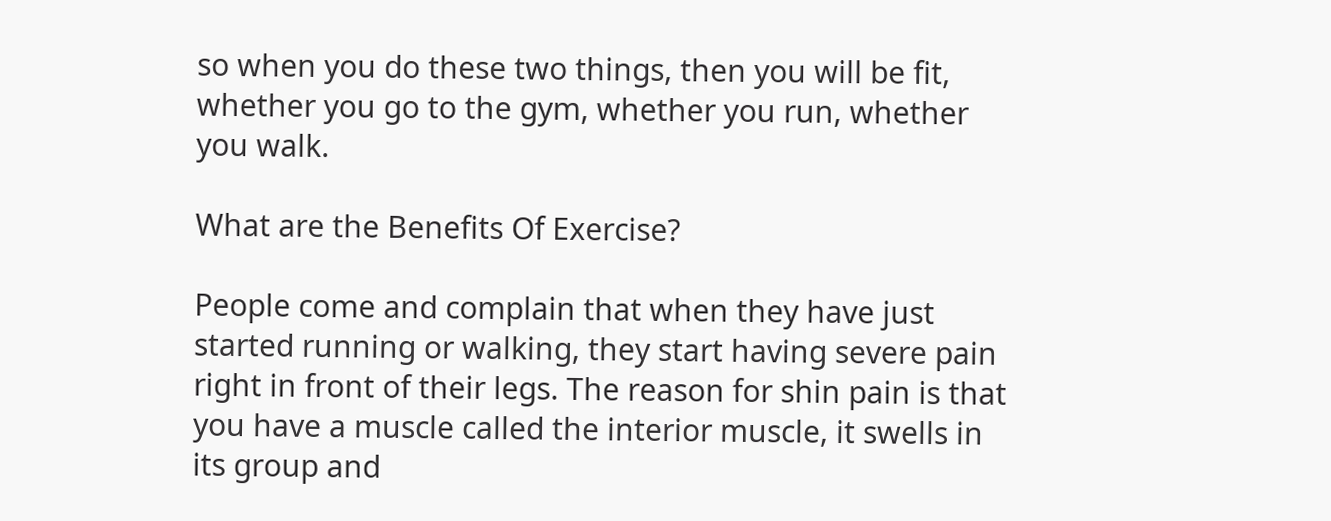so when you do these two things, then you will be fit, whether you go to the gym, whether you run, whether you walk.

What are the Benefits Of Exercise?

People come and complain that when they have just started running or walking, they start having severe pain right in front of their legs. The reason for shin pain is that you have a muscle called the interior muscle, it swells in its group and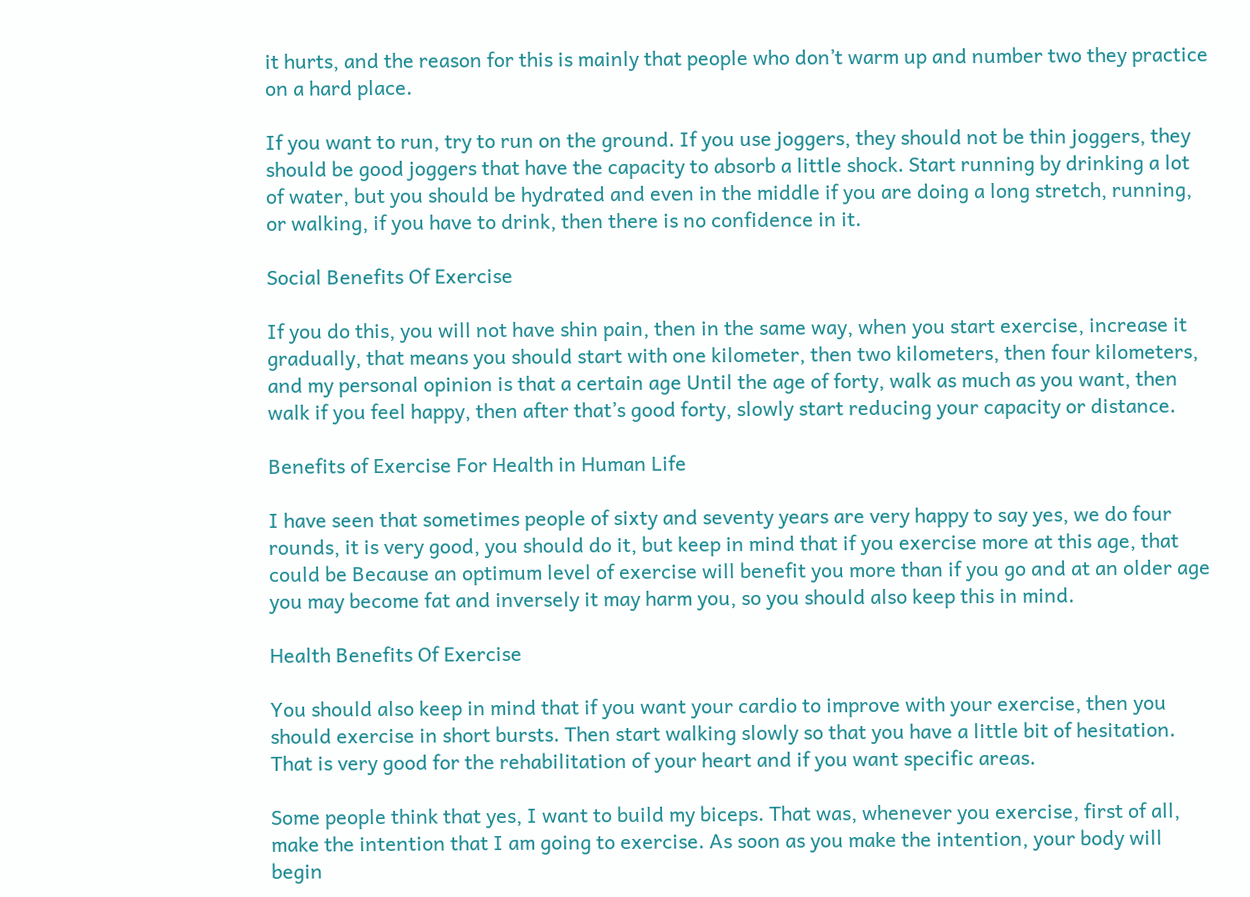it hurts, and the reason for this is mainly that people who don’t warm up and number two they practice on a hard place.

If you want to run, try to run on the ground. If you use joggers, they should not be thin joggers, they should be good joggers that have the capacity to absorb a little shock. Start running by drinking a lot of water, but you should be hydrated and even in the middle if you are doing a long stretch, running, or walking, if you have to drink, then there is no confidence in it.

Social Benefits Of Exercise

If you do this, you will not have shin pain, then in the same way, when you start exercise, increase it gradually, that means you should start with one kilometer, then two kilometers, then four kilometers, and my personal opinion is that a certain age Until the age of forty, walk as much as you want, then walk if you feel happy, then after that’s good forty, slowly start reducing your capacity or distance.

Benefits of Exercise For Health in Human Life

I have seen that sometimes people of sixty and seventy years are very happy to say yes, we do four rounds, it is very good, you should do it, but keep in mind that if you exercise more at this age, that could be Because an optimum level of exercise will benefit you more than if you go and at an older age you may become fat and inversely it may harm you, so you should also keep this in mind.

Health Benefits Of Exercise

You should also keep in mind that if you want your cardio to improve with your exercise, then you should exercise in short bursts. Then start walking slowly so that you have a little bit of hesitation. That is very good for the rehabilitation of your heart and if you want specific areas.

Some people think that yes, I want to build my biceps. That was, whenever you exercise, first of all, make the intention that I am going to exercise. As soon as you make the intention, your body will begin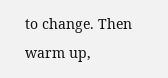to change. Then warm up,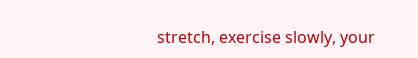stretch, exercise slowly, your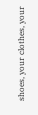shoes, your clothes, your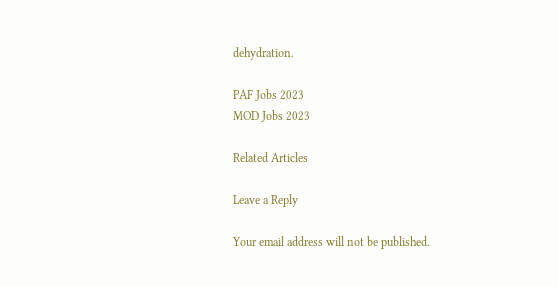dehydration.

PAF Jobs 2023
MOD Jobs 2023

Related Articles

Leave a Reply

Your email address will not be published.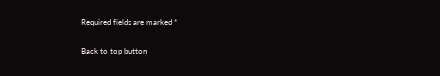Required fields are marked *

Back to top button